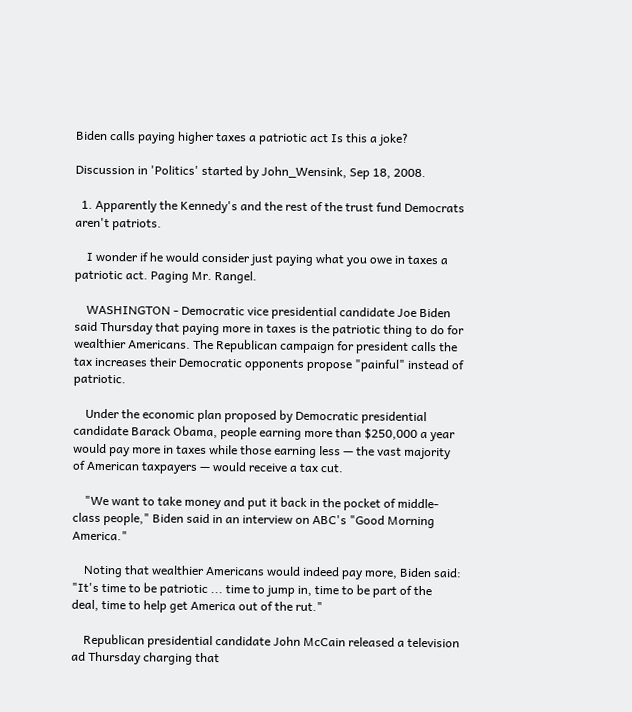Biden calls paying higher taxes a patriotic act Is this a joke?

Discussion in 'Politics' started by John_Wensink, Sep 18, 2008.

  1. Apparently the Kennedy's and the rest of the trust fund Democrats aren't patriots.

    I wonder if he would consider just paying what you owe in taxes a patriotic act. Paging Mr. Rangel.

    WASHINGTON - Democratic vice presidential candidate Joe Biden said Thursday that paying more in taxes is the patriotic thing to do for wealthier Americans. The Republican campaign for president calls the tax increases their Democratic opponents propose "painful" instead of patriotic.

    Under the economic plan proposed by Democratic presidential candidate Barack Obama, people earning more than $250,000 a year would pay more in taxes while those earning less — the vast majority of American taxpayers — would receive a tax cut.

    "We want to take money and put it back in the pocket of middle-class people," Biden said in an interview on ABC's "Good Morning America."

    Noting that wealthier Americans would indeed pay more, Biden said: "It's time to be patriotic ... time to jump in, time to be part of the deal, time to help get America out of the rut."

    Republican presidential candidate John McCain released a television ad Thursday charging that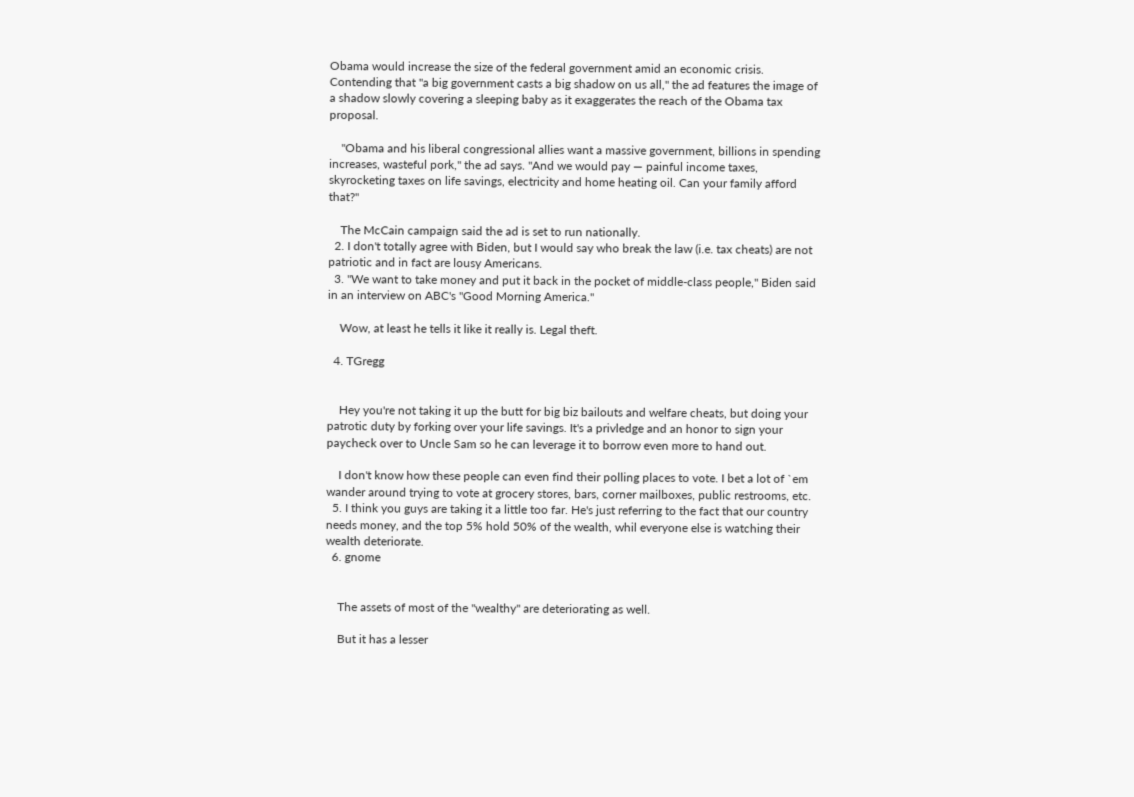Obama would increase the size of the federal government amid an economic crisis. Contending that "a big government casts a big shadow on us all," the ad features the image of a shadow slowly covering a sleeping baby as it exaggerates the reach of the Obama tax proposal.

    "Obama and his liberal congressional allies want a massive government, billions in spending increases, wasteful pork," the ad says. "And we would pay — painful income taxes, skyrocketing taxes on life savings, electricity and home heating oil. Can your family afford that?"

    The McCain campaign said the ad is set to run nationally.
  2. I don't totally agree with Biden, but I would say who break the law (i.e. tax cheats) are not patriotic and in fact are lousy Americans.
  3. "We want to take money and put it back in the pocket of middle-class people," Biden said in an interview on ABC's "Good Morning America."

    Wow, at least he tells it like it really is. Legal theft.

  4. TGregg


    Hey you're not taking it up the butt for big biz bailouts and welfare cheats, but doing your patrotic duty by forking over your life savings. It's a privledge and an honor to sign your paycheck over to Uncle Sam so he can leverage it to borrow even more to hand out.

    I don't know how these people can even find their polling places to vote. I bet a lot of `em wander around trying to vote at grocery stores, bars, corner mailboxes, public restrooms, etc.
  5. I think you guys are taking it a little too far. He's just referring to the fact that our country needs money, and the top 5% hold 50% of the wealth, whil everyone else is watching their wealth deteriorate.
  6. gnome


    The assets of most of the "wealthy" are deteriorating as well.

    But it has a lesser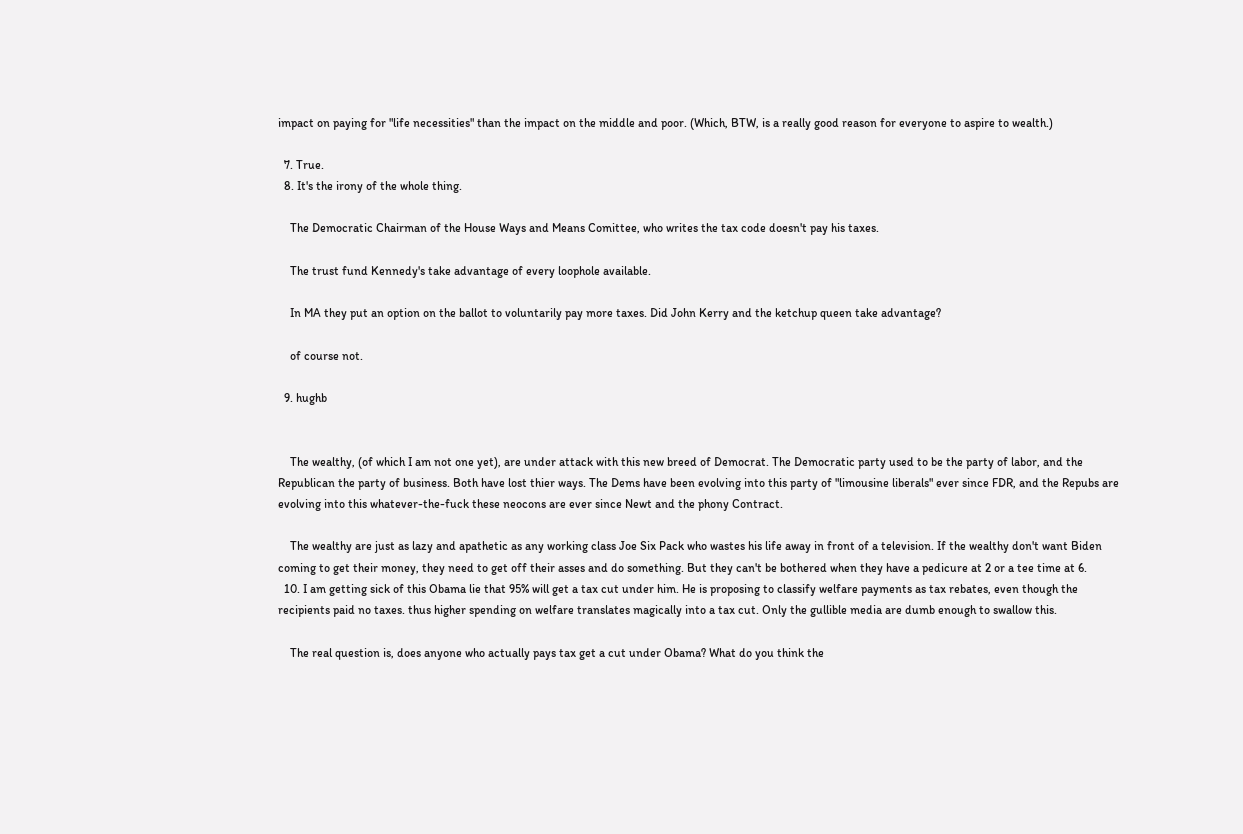impact on paying for "life necessities" than the impact on the middle and poor. (Which, BTW, is a really good reason for everyone to aspire to wealth.)

  7. True.
  8. It's the irony of the whole thing.

    The Democratic Chairman of the House Ways and Means Comittee, who writes the tax code doesn't pay his taxes.

    The trust fund Kennedy's take advantage of every loophole available.

    In MA they put an option on the ballot to voluntarily pay more taxes. Did John Kerry and the ketchup queen take advantage?

    of course not.

  9. hughb


    The wealthy, (of which I am not one yet), are under attack with this new breed of Democrat. The Democratic party used to be the party of labor, and the Republican the party of business. Both have lost thier ways. The Dems have been evolving into this party of "limousine liberals" ever since FDR, and the Repubs are evolving into this whatever-the-fuck these neocons are ever since Newt and the phony Contract.

    The wealthy are just as lazy and apathetic as any working class Joe Six Pack who wastes his life away in front of a television. If the wealthy don't want Biden coming to get their money, they need to get off their asses and do something. But they can't be bothered when they have a pedicure at 2 or a tee time at 6.
  10. I am getting sick of this Obama lie that 95% will get a tax cut under him. He is proposing to classify welfare payments as tax rebates, even though the recipients paid no taxes. thus higher spending on welfare translates magically into a tax cut. Only the gullible media are dumb enough to swallow this.

    The real question is, does anyone who actually pays tax get a cut under Obama? What do you think the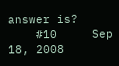answer is?
    #10     Sep 18, 2008